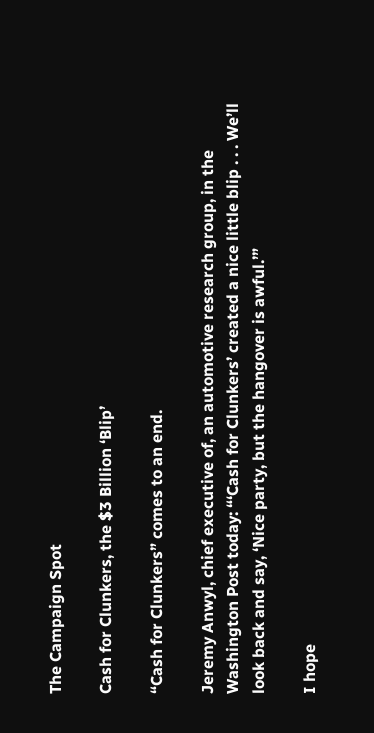The Campaign Spot

Cash for Clunkers, the $3 Billion ‘Blip’

“Cash for Clunkers” comes to an end.

Jeremy Anwyl, chief executive of, an automotive research group, in the Washington Post today: “‘Cash for Clunkers’ created a nice little blip . . . We’ll look back and say, ‘Nice party, but the hangover is awful.’”

I hope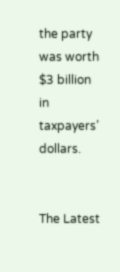the party was worth $3 billion in taxpayers’ dollars.


The Latest